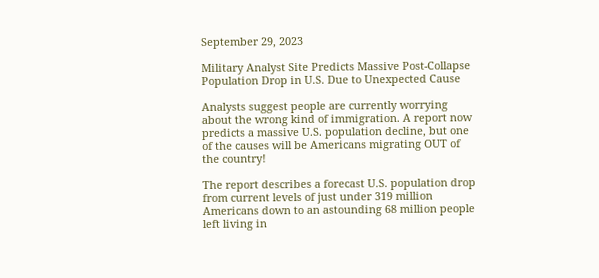September 29, 2023

Military Analyst Site Predicts Massive Post-Collapse Population Drop in U.S. Due to Unexpected Cause

Analysts suggest people are currently worrying about the wrong kind of immigration. A report now predicts a massive U.S. population decline, but one of the causes will be Americans migrating OUT of the country!

The report describes a forecast U.S. population drop from current levels of just under 319 million Americans down to an astounding 68 million people left living in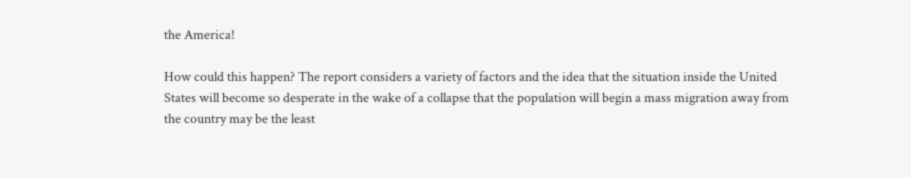the America!

How could this happen? The report considers a variety of factors and the idea that the situation inside the United States will become so desperate in the wake of a collapse that the population will begin a mass migration away from the country may be the least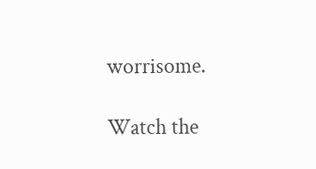worrisome.

Watch the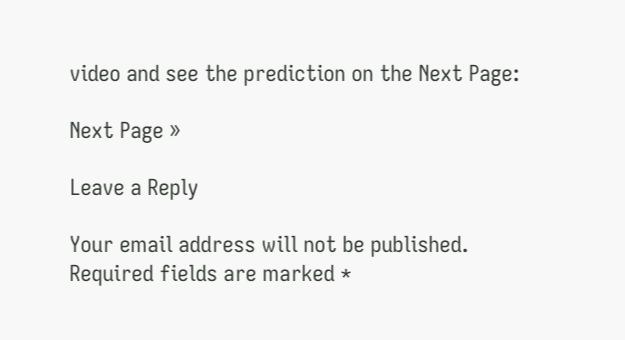video and see the prediction on the Next Page:

Next Page »

Leave a Reply

Your email address will not be published. Required fields are marked *